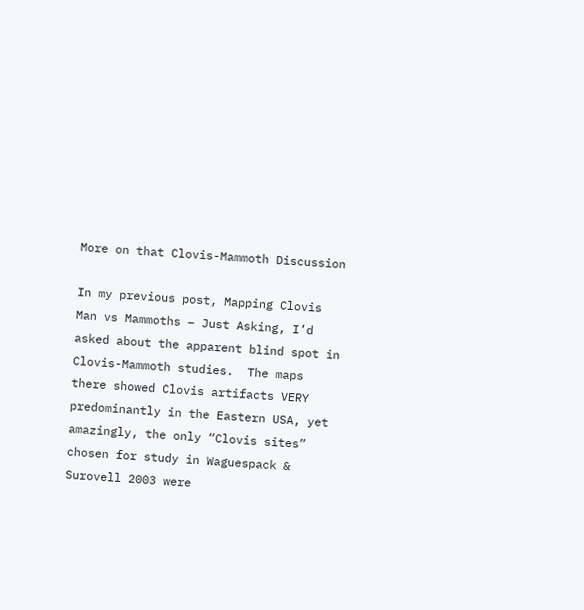More on that Clovis-Mammoth Discussion

In my previous post, Mapping Clovis Man vs Mammoths – Just Asking, I’d asked about the apparent blind spot in Clovis-Mammoth studies.  The maps there showed Clovis artifacts VERY predominantly in the Eastern USA, yet amazingly, the only “Clovis sites” chosen for study in Waguespack & Surovell 2003 were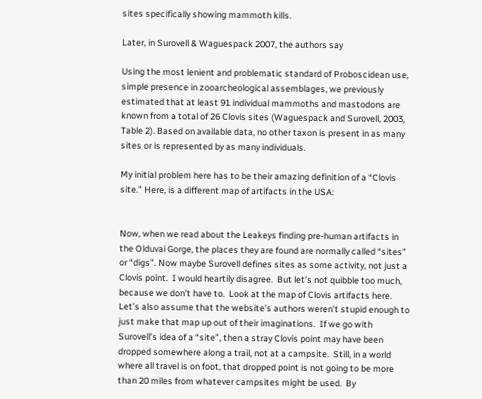sites specifically showing mammoth kills.

Later, in Surovell & Waguespack 2007, the authors say

Using the most lenient and problematic standard of Proboscidean use, simple presence in zooarcheological assemblages, we previously estimated that at least 91 individual mammoths and mastodons are known from a total of 26 Clovis sites (Waguespack and Surovell, 2003, Table 2). Based on available data, no other taxon is present in as many sites or is represented by as many individuals.

My initial problem here has to be their amazing definition of a “Clovis site.” Here, is a different map of artifacts in the USA:


Now, when we read about the Leakeys finding pre-human artifacts in the Olduvai Gorge, the places they are found are normally called “sites” or “digs”. Now maybe Surovell defines sites as some activity, not just a Clovis point.  I would heartily disagree.  But let’s not quibble too much, because we don’t have to.  Look at the map of Clovis artifacts here.  Let’s also assume that the website’s authors weren’t stupid enough to just make that map up out of their imaginations.  If we go with Surovell’s idea of a “site”, then a stray Clovis point may have been dropped somewhere along a trail, not at a campsite.  Still, in a world where all travel is on foot, that dropped point is not going to be more than 20 miles from whatever campsites might be used.  By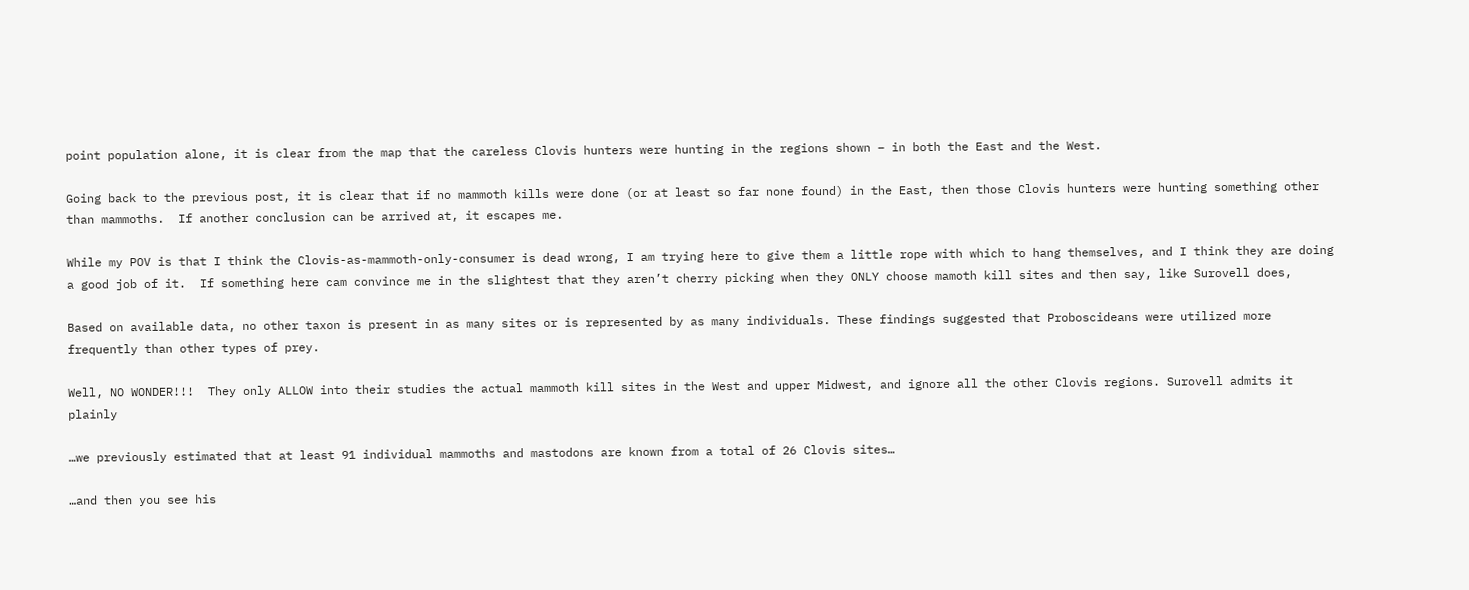point population alone, it is clear from the map that the careless Clovis hunters were hunting in the regions shown – in both the East and the West.

Going back to the previous post, it is clear that if no mammoth kills were done (or at least so far none found) in the East, then those Clovis hunters were hunting something other than mammoths.  If another conclusion can be arrived at, it escapes me.

While my POV is that I think the Clovis-as-mammoth-only-consumer is dead wrong, I am trying here to give them a little rope with which to hang themselves, and I think they are doing a good job of it.  If something here cam convince me in the slightest that they aren’t cherry picking when they ONLY choose mamoth kill sites and then say, like Surovell does,

Based on available data, no other taxon is present in as many sites or is represented by as many individuals. These findings suggested that Proboscideans were utilized more frequently than other types of prey.

Well, NO WONDER!!!  They only ALLOW into their studies the actual mammoth kill sites in the West and upper Midwest, and ignore all the other Clovis regions. Surovell admits it plainly

…we previously estimated that at least 91 individual mammoths and mastodons are known from a total of 26 Clovis sites…

…and then you see his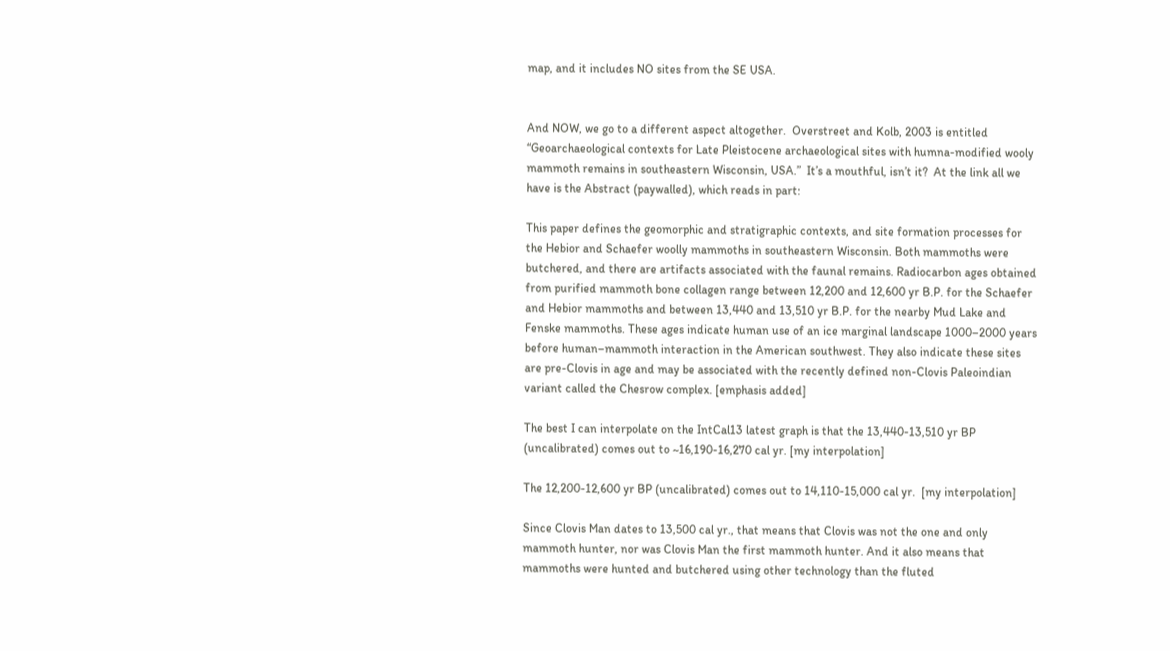map, and it includes NO sites from the SE USA.


And NOW, we go to a different aspect altogether.  Overstreet and Kolb, 2003 is entitled “Geoarchaeological contexts for Late Pleistocene archaeological sites with humna-modified wooly mammoth remains in southeastern Wisconsin, USA.”  It’s a mouthful, isn’t it?  At the link all we have is the Abstract (paywalled), which reads in part:

This paper defines the geomorphic and stratigraphic contexts, and site formation processes for the Hebior and Schaefer woolly mammoths in southeastern Wisconsin. Both mammoths were butchered, and there are artifacts associated with the faunal remains. Radiocarbon ages obtained from purified mammoth bone collagen range between 12,200 and 12,600 yr B.P. for the Schaefer and Hebior mammoths and between 13,440 and 13,510 yr B.P. for the nearby Mud Lake and Fenske mammoths. These ages indicate human use of an ice marginal landscape 1000–2000 years before human–mammoth interaction in the American southwest. They also indicate these sites are pre-Clovis in age and may be associated with the recently defined non-Clovis Paleoindian variant called the Chesrow complex. [emphasis added]

The best I can interpolate on the IntCal13 latest graph is that the 13,440-13,510 yr BP (uncalibrated) comes out to ~16,190-16,270 cal yr. [my interpolation]

The 12,200-12,600 yr BP (uncalibrated) comes out to 14,110-15,000 cal yr.  [my interpolation]

Since Clovis Man dates to 13,500 cal yr., that means that Clovis was not the one and only mammoth hunter, nor was Clovis Man the first mammoth hunter. And it also means that mammoths were hunted and butchered using other technology than the fluted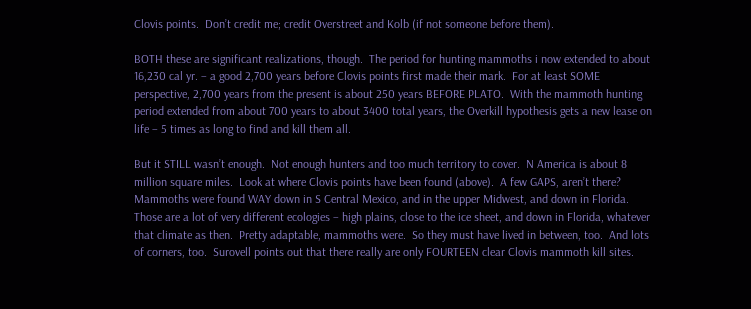Clovis points.  Don’t credit me; credit Overstreet and Kolb (if not someone before them).

BOTH these are significant realizations, though.  The period for hunting mammoths i now extended to about 16,230 cal yr. – a good 2,700 years before Clovis points first made their mark.  For at least SOME perspective, 2,700 years from the present is about 250 years BEFORE PLATO.  With the mammoth hunting period extended from about 700 years to about 3400 total years, the Overkill hypothesis gets a new lease on life – 5 times as long to find and kill them all.

But it STILL wasn’t enough.  Not enough hunters and too much territory to cover.  N America is about 8 million square miles.  Look at where Clovis points have been found (above).  A few GAPS, aren’t there?  Mammoths were found WAY down in S Central Mexico, and in the upper Midwest, and down in Florida. Those are a lot of very different ecologies – high plains, close to the ice sheet, and down in Florida, whatever that climate as then.  Pretty adaptable, mammoths were.  So they must have lived in between, too.  And lots of corners, too.  Surovell points out that there really are only FOURTEEN clear Clovis mammoth kill sites.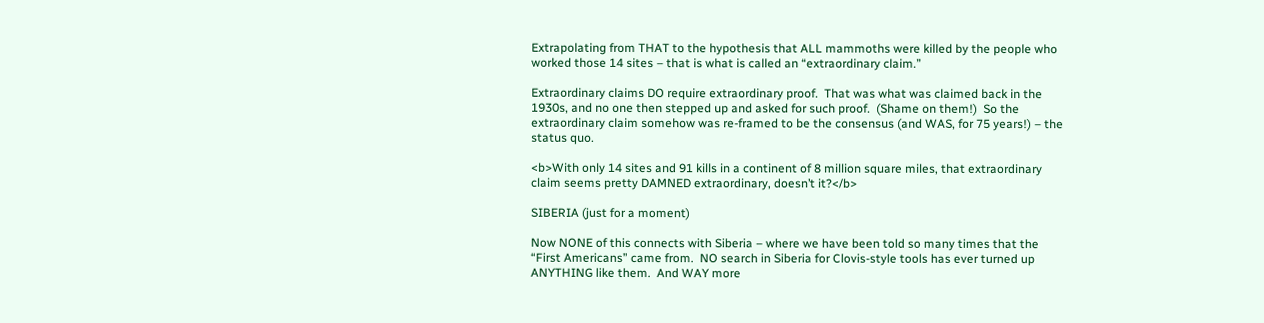Extrapolating from THAT to the hypothesis that ALL mammoths were killed by the people who worked those 14 sites – that is what is called an “extraordinary claim.”

Extraordinary claims DO require extraordinary proof.  That was what was claimed back in the 1930s, and no one then stepped up and asked for such proof.  (Shame on them!)  So the extraordinary claim somehow was re-framed to be the consensus (and WAS, for 75 years!) – the status quo.

<b>With only 14 sites and 91 kills in a continent of 8 million square miles, that extraordinary claim seems pretty DAMNED extraordinary, doesn’t it?</b>

SIBERIA (just for a moment)

Now NONE of this connects with Siberia – where we have been told so many times that the “First Americans” came from.  NO search in Siberia for Clovis-style tools has ever turned up ANYTHING like them.  And WAY more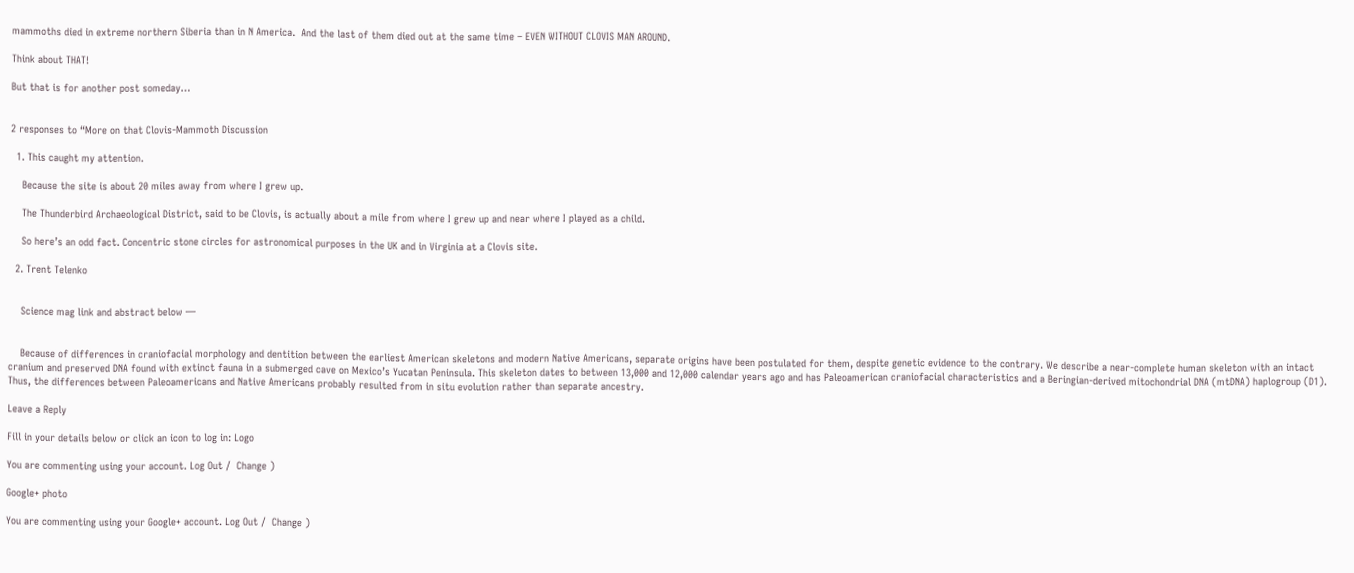mammoths died in extreme northern Siberia than in N America.  And the last of them died out at the same time – EVEN WITHOUT CLOVIS MAN AROUND.

Think about THAT!

But that is for another post someday…


2 responses to “More on that Clovis-Mammoth Discussion

  1. This caught my attention.

    Because the site is about 20 miles away from where I grew up.

    The Thunderbird Archaeological District, said to be Clovis, is actually about a mile from where I grew up and near where I played as a child.

    So here’s an odd fact. Concentric stone circles for astronomical purposes in the UK and in Virginia at a Clovis site.

  2. Trent Telenko


    Science mag link and abstract below —


    Because of differences in craniofacial morphology and dentition between the earliest American skeletons and modern Native Americans, separate origins have been postulated for them, despite genetic evidence to the contrary. We describe a near-complete human skeleton with an intact cranium and preserved DNA found with extinct fauna in a submerged cave on Mexico’s Yucatan Peninsula. This skeleton dates to between 13,000 and 12,000 calendar years ago and has Paleoamerican craniofacial characteristics and a Beringian-derived mitochondrial DNA (mtDNA) haplogroup (D1). Thus, the differences between Paleoamericans and Native Americans probably resulted from in situ evolution rather than separate ancestry.

Leave a Reply

Fill in your details below or click an icon to log in: Logo

You are commenting using your account. Log Out /  Change )

Google+ photo

You are commenting using your Google+ account. Log Out /  Change )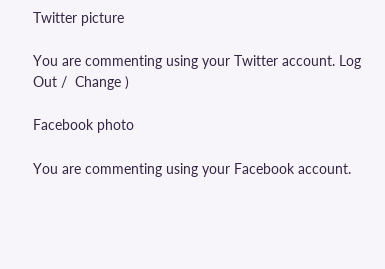Twitter picture

You are commenting using your Twitter account. Log Out /  Change )

Facebook photo

You are commenting using your Facebook account.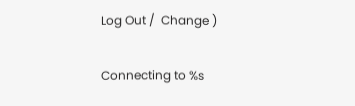Log Out /  Change )

Connecting to %s